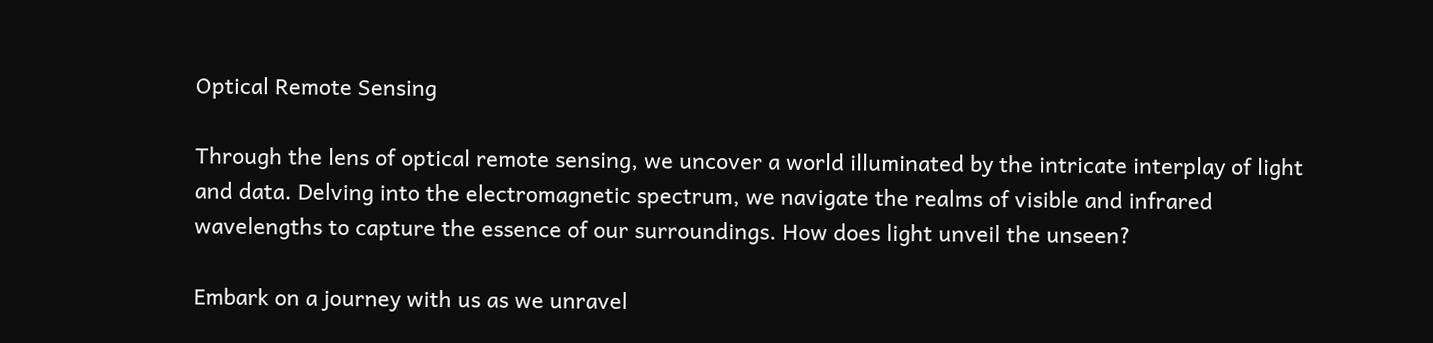Optical Remote Sensing

Through the lens of optical remote sensing, we uncover a world illuminated by the intricate interplay of light and data. Delving into the electromagnetic spectrum, we navigate the realms of visible and infrared wavelengths to capture the essence of our surroundings. How does light unveil the unseen?

Embark on a journey with us as we unravel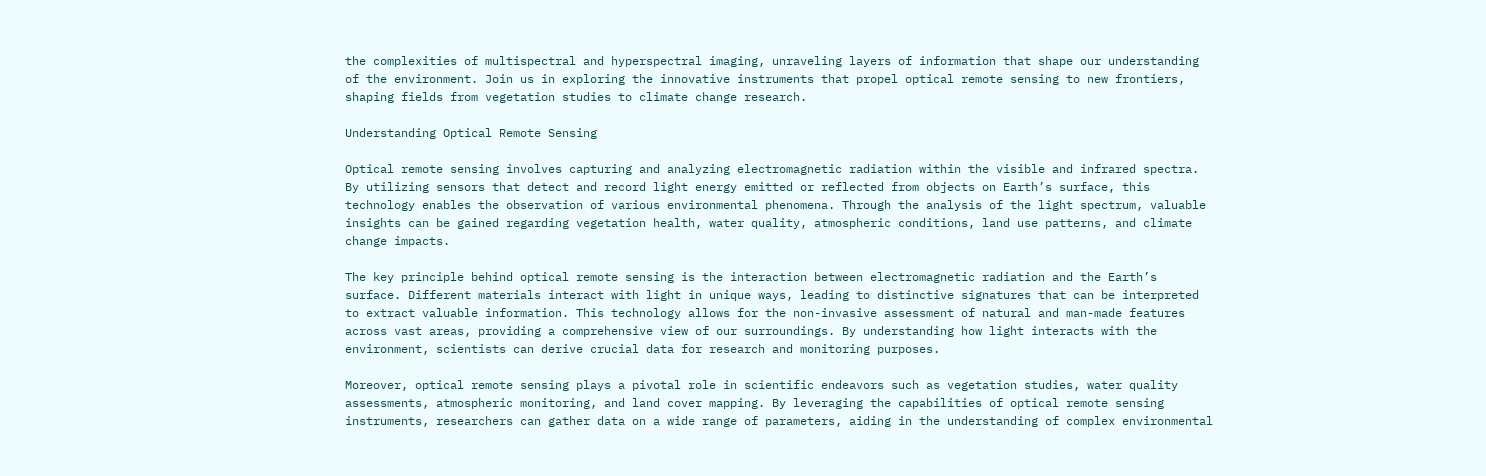the complexities of multispectral and hyperspectral imaging, unraveling layers of information that shape our understanding of the environment. Join us in exploring the innovative instruments that propel optical remote sensing to new frontiers, shaping fields from vegetation studies to climate change research.

Understanding Optical Remote Sensing

Optical remote sensing involves capturing and analyzing electromagnetic radiation within the visible and infrared spectra. By utilizing sensors that detect and record light energy emitted or reflected from objects on Earth’s surface, this technology enables the observation of various environmental phenomena. Through the analysis of the light spectrum, valuable insights can be gained regarding vegetation health, water quality, atmospheric conditions, land use patterns, and climate change impacts.

The key principle behind optical remote sensing is the interaction between electromagnetic radiation and the Earth’s surface. Different materials interact with light in unique ways, leading to distinctive signatures that can be interpreted to extract valuable information. This technology allows for the non-invasive assessment of natural and man-made features across vast areas, providing a comprehensive view of our surroundings. By understanding how light interacts with the environment, scientists can derive crucial data for research and monitoring purposes.

Moreover, optical remote sensing plays a pivotal role in scientific endeavors such as vegetation studies, water quality assessments, atmospheric monitoring, and land cover mapping. By leveraging the capabilities of optical remote sensing instruments, researchers can gather data on a wide range of parameters, aiding in the understanding of complex environmental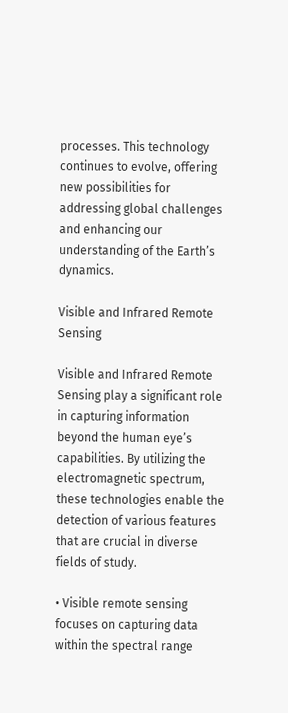processes. This technology continues to evolve, offering new possibilities for addressing global challenges and enhancing our understanding of the Earth’s dynamics.

Visible and Infrared Remote Sensing

Visible and Infrared Remote Sensing play a significant role in capturing information beyond the human eye’s capabilities. By utilizing the electromagnetic spectrum, these technologies enable the detection of various features that are crucial in diverse fields of study.

• Visible remote sensing focuses on capturing data within the spectral range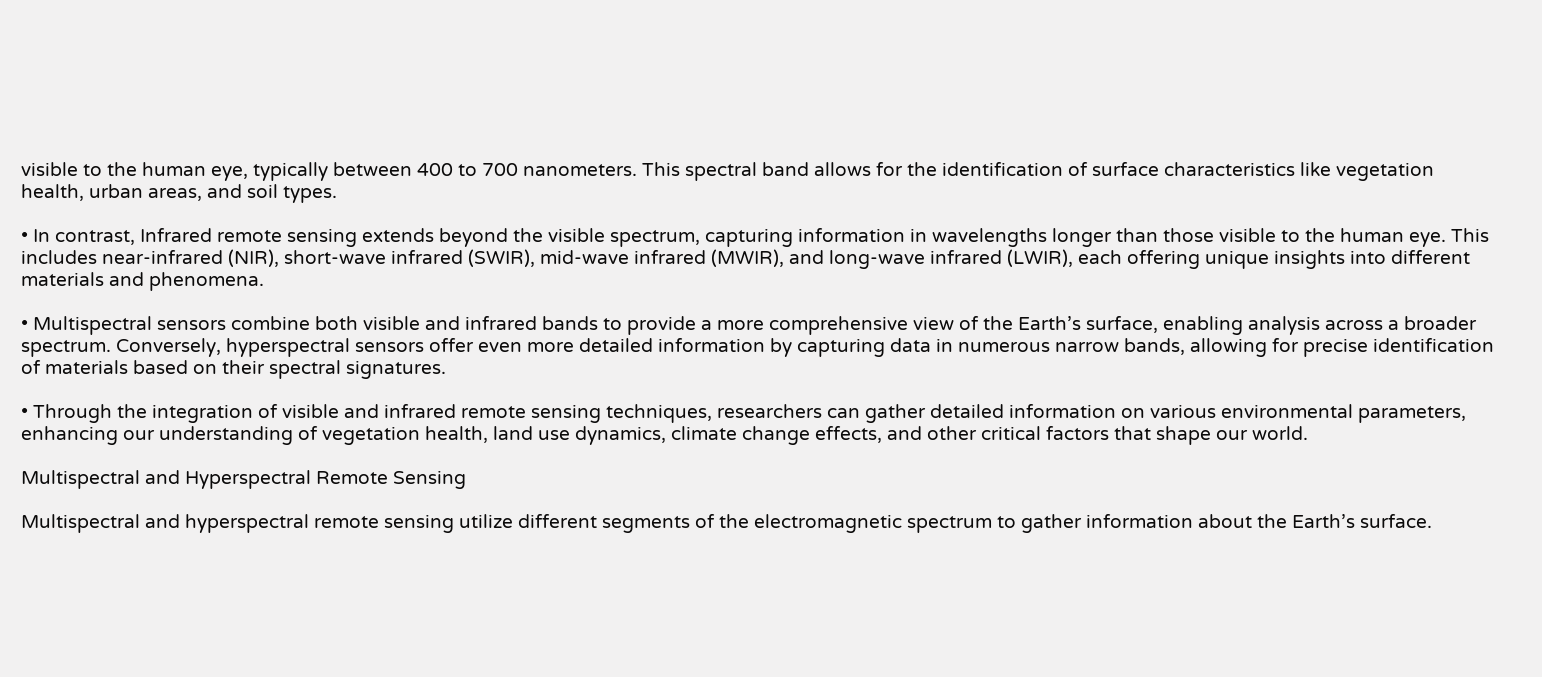visible to the human eye, typically between 400 to 700 nanometers. This spectral band allows for the identification of surface characteristics like vegetation health, urban areas, and soil types.

• In contrast, Infrared remote sensing extends beyond the visible spectrum, capturing information in wavelengths longer than those visible to the human eye. This includes near-infrared (NIR), short-wave infrared (SWIR), mid-wave infrared (MWIR), and long-wave infrared (LWIR), each offering unique insights into different materials and phenomena.

• Multispectral sensors combine both visible and infrared bands to provide a more comprehensive view of the Earth’s surface, enabling analysis across a broader spectrum. Conversely, hyperspectral sensors offer even more detailed information by capturing data in numerous narrow bands, allowing for precise identification of materials based on their spectral signatures.

• Through the integration of visible and infrared remote sensing techniques, researchers can gather detailed information on various environmental parameters, enhancing our understanding of vegetation health, land use dynamics, climate change effects, and other critical factors that shape our world.

Multispectral and Hyperspectral Remote Sensing

Multispectral and hyperspectral remote sensing utilize different segments of the electromagnetic spectrum to gather information about the Earth’s surface.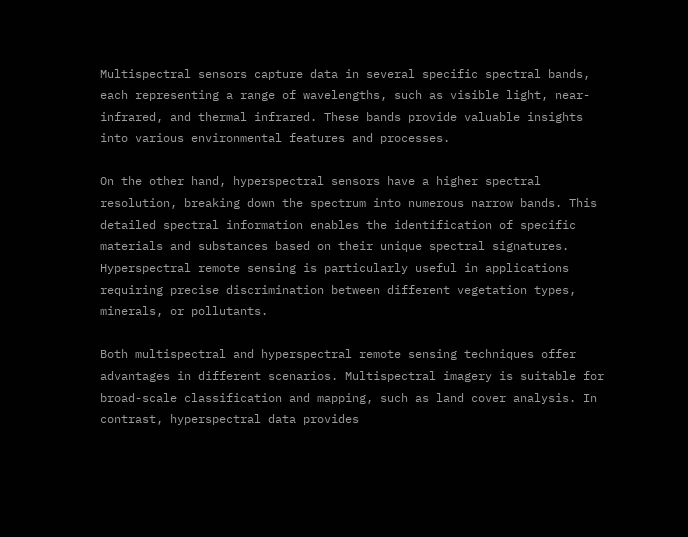Multispectral sensors capture data in several specific spectral bands, each representing a range of wavelengths, such as visible light, near-infrared, and thermal infrared. These bands provide valuable insights into various environmental features and processes.

On the other hand, hyperspectral sensors have a higher spectral resolution, breaking down the spectrum into numerous narrow bands. This detailed spectral information enables the identification of specific materials and substances based on their unique spectral signatures. Hyperspectral remote sensing is particularly useful in applications requiring precise discrimination between different vegetation types, minerals, or pollutants.

Both multispectral and hyperspectral remote sensing techniques offer advantages in different scenarios. Multispectral imagery is suitable for broad-scale classification and mapping, such as land cover analysis. In contrast, hyperspectral data provides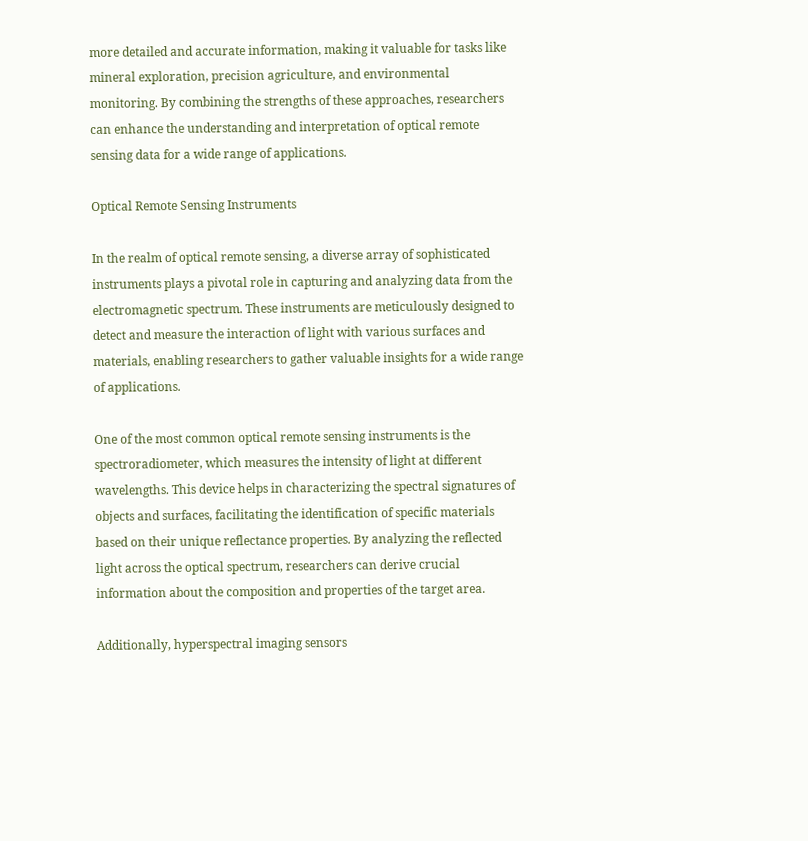more detailed and accurate information, making it valuable for tasks like mineral exploration, precision agriculture, and environmental monitoring. By combining the strengths of these approaches, researchers can enhance the understanding and interpretation of optical remote sensing data for a wide range of applications.

Optical Remote Sensing Instruments

In the realm of optical remote sensing, a diverse array of sophisticated instruments plays a pivotal role in capturing and analyzing data from the electromagnetic spectrum. These instruments are meticulously designed to detect and measure the interaction of light with various surfaces and materials, enabling researchers to gather valuable insights for a wide range of applications.

One of the most common optical remote sensing instruments is the spectroradiometer, which measures the intensity of light at different wavelengths. This device helps in characterizing the spectral signatures of objects and surfaces, facilitating the identification of specific materials based on their unique reflectance properties. By analyzing the reflected light across the optical spectrum, researchers can derive crucial information about the composition and properties of the target area.

Additionally, hyperspectral imaging sensors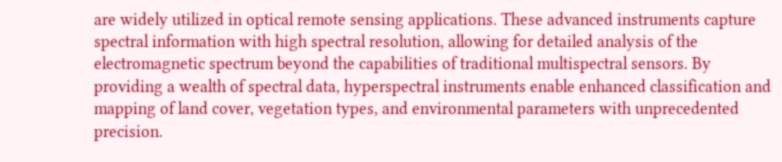are widely utilized in optical remote sensing applications. These advanced instruments capture spectral information with high spectral resolution, allowing for detailed analysis of the electromagnetic spectrum beyond the capabilities of traditional multispectral sensors. By providing a wealth of spectral data, hyperspectral instruments enable enhanced classification and mapping of land cover, vegetation types, and environmental parameters with unprecedented precision.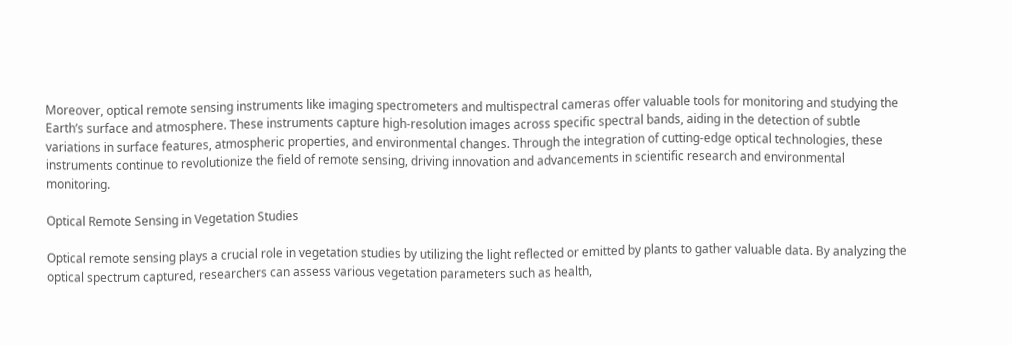Moreover, optical remote sensing instruments like imaging spectrometers and multispectral cameras offer valuable tools for monitoring and studying the Earth’s surface and atmosphere. These instruments capture high-resolution images across specific spectral bands, aiding in the detection of subtle variations in surface features, atmospheric properties, and environmental changes. Through the integration of cutting-edge optical technologies, these instruments continue to revolutionize the field of remote sensing, driving innovation and advancements in scientific research and environmental monitoring.

Optical Remote Sensing in Vegetation Studies

Optical remote sensing plays a crucial role in vegetation studies by utilizing the light reflected or emitted by plants to gather valuable data. By analyzing the optical spectrum captured, researchers can assess various vegetation parameters such as health,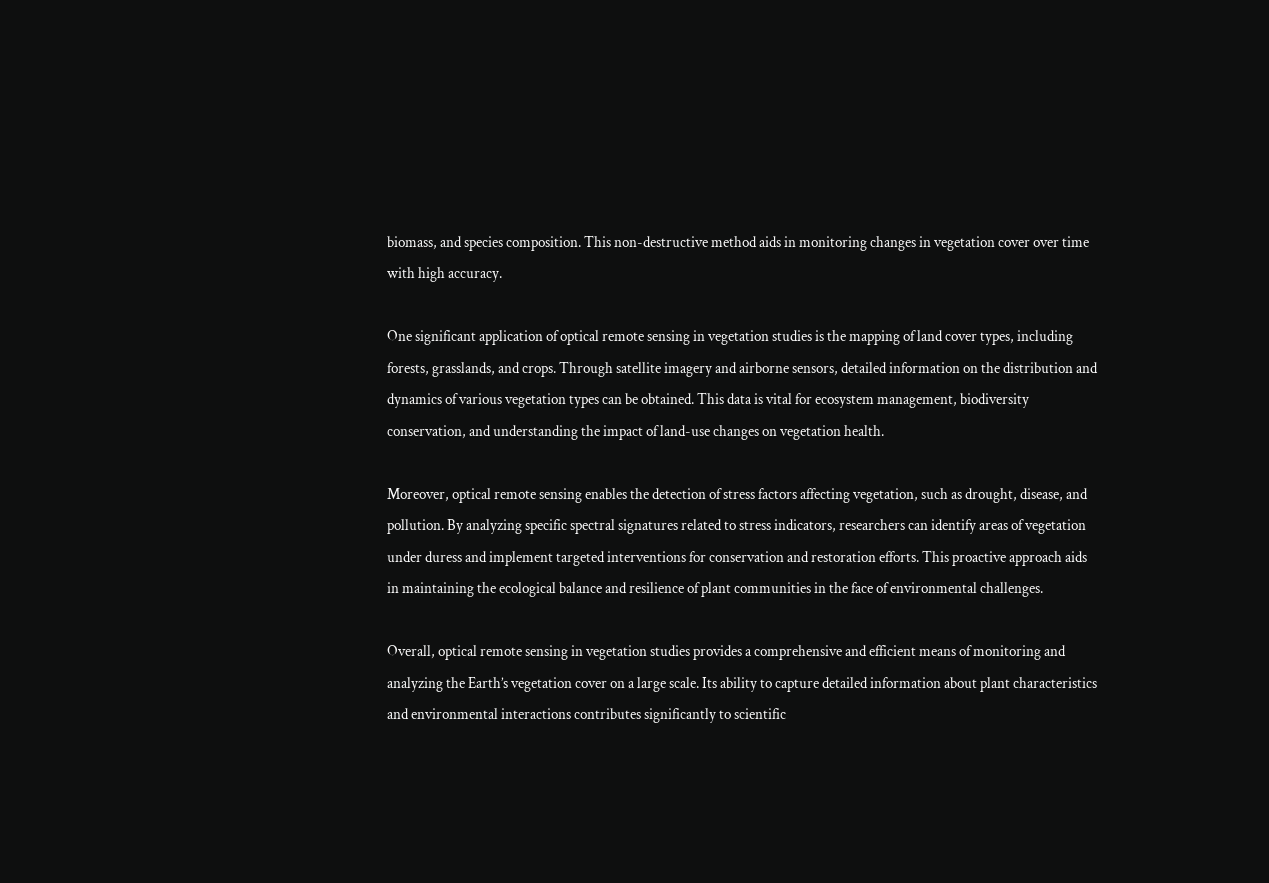biomass, and species composition. This non-destructive method aids in monitoring changes in vegetation cover over time with high accuracy.

One significant application of optical remote sensing in vegetation studies is the mapping of land cover types, including forests, grasslands, and crops. Through satellite imagery and airborne sensors, detailed information on the distribution and dynamics of various vegetation types can be obtained. This data is vital for ecosystem management, biodiversity conservation, and understanding the impact of land-use changes on vegetation health.

Moreover, optical remote sensing enables the detection of stress factors affecting vegetation, such as drought, disease, and pollution. By analyzing specific spectral signatures related to stress indicators, researchers can identify areas of vegetation under duress and implement targeted interventions for conservation and restoration efforts. This proactive approach aids in maintaining the ecological balance and resilience of plant communities in the face of environmental challenges.

Overall, optical remote sensing in vegetation studies provides a comprehensive and efficient means of monitoring and analyzing the Earth’s vegetation cover on a large scale. Its ability to capture detailed information about plant characteristics and environmental interactions contributes significantly to scientific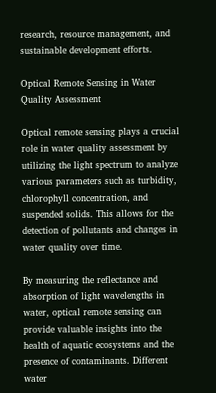research, resource management, and sustainable development efforts.

Optical Remote Sensing in Water Quality Assessment

Optical remote sensing plays a crucial role in water quality assessment by utilizing the light spectrum to analyze various parameters such as turbidity, chlorophyll concentration, and suspended solids. This allows for the detection of pollutants and changes in water quality over time.

By measuring the reflectance and absorption of light wavelengths in water, optical remote sensing can provide valuable insights into the health of aquatic ecosystems and the presence of contaminants. Different water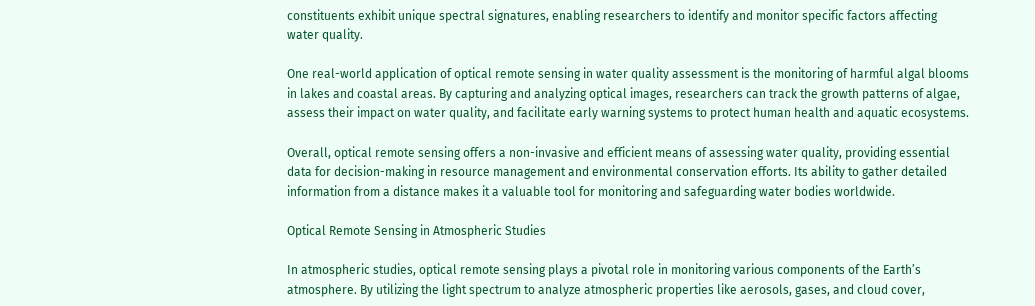constituents exhibit unique spectral signatures, enabling researchers to identify and monitor specific factors affecting water quality.

One real-world application of optical remote sensing in water quality assessment is the monitoring of harmful algal blooms in lakes and coastal areas. By capturing and analyzing optical images, researchers can track the growth patterns of algae, assess their impact on water quality, and facilitate early warning systems to protect human health and aquatic ecosystems.

Overall, optical remote sensing offers a non-invasive and efficient means of assessing water quality, providing essential data for decision-making in resource management and environmental conservation efforts. Its ability to gather detailed information from a distance makes it a valuable tool for monitoring and safeguarding water bodies worldwide.

Optical Remote Sensing in Atmospheric Studies

In atmospheric studies, optical remote sensing plays a pivotal role in monitoring various components of the Earth’s atmosphere. By utilizing the light spectrum to analyze atmospheric properties like aerosols, gases, and cloud cover,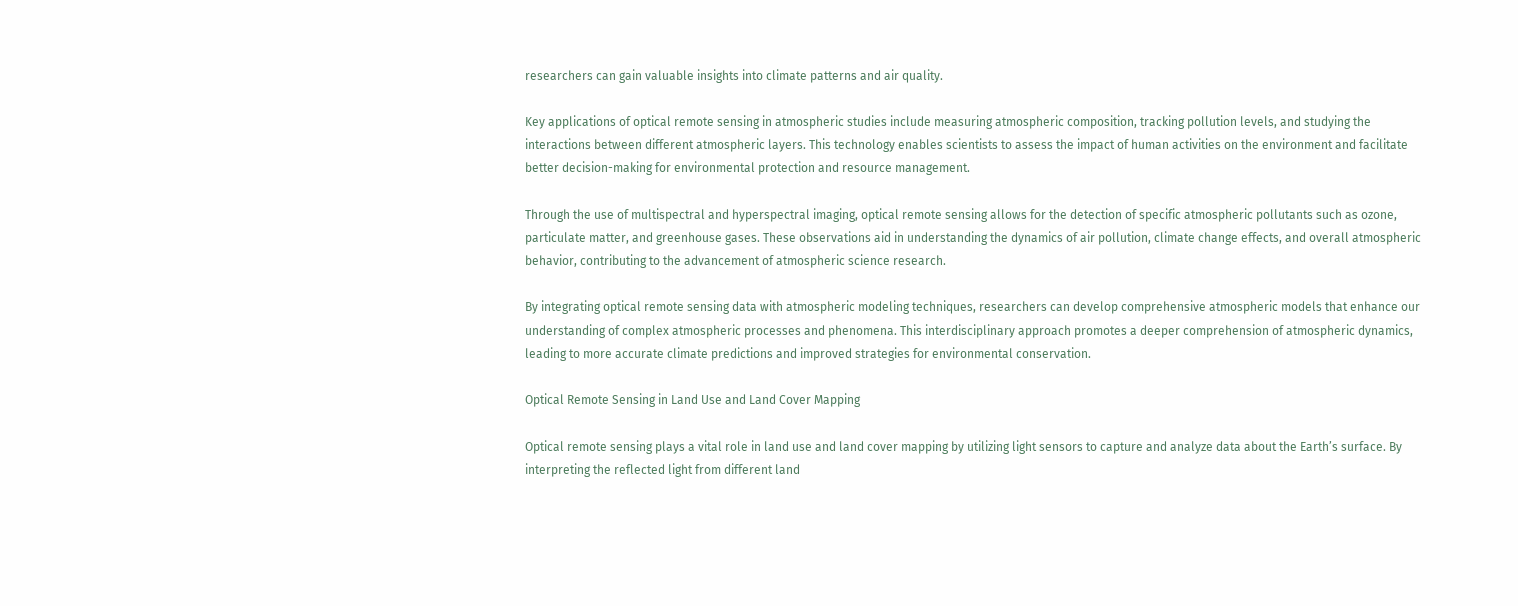researchers can gain valuable insights into climate patterns and air quality.

Key applications of optical remote sensing in atmospheric studies include measuring atmospheric composition, tracking pollution levels, and studying the interactions between different atmospheric layers. This technology enables scientists to assess the impact of human activities on the environment and facilitate better decision-making for environmental protection and resource management.

Through the use of multispectral and hyperspectral imaging, optical remote sensing allows for the detection of specific atmospheric pollutants such as ozone, particulate matter, and greenhouse gases. These observations aid in understanding the dynamics of air pollution, climate change effects, and overall atmospheric behavior, contributing to the advancement of atmospheric science research.

By integrating optical remote sensing data with atmospheric modeling techniques, researchers can develop comprehensive atmospheric models that enhance our understanding of complex atmospheric processes and phenomena. This interdisciplinary approach promotes a deeper comprehension of atmospheric dynamics, leading to more accurate climate predictions and improved strategies for environmental conservation.

Optical Remote Sensing in Land Use and Land Cover Mapping

Optical remote sensing plays a vital role in land use and land cover mapping by utilizing light sensors to capture and analyze data about the Earth’s surface. By interpreting the reflected light from different land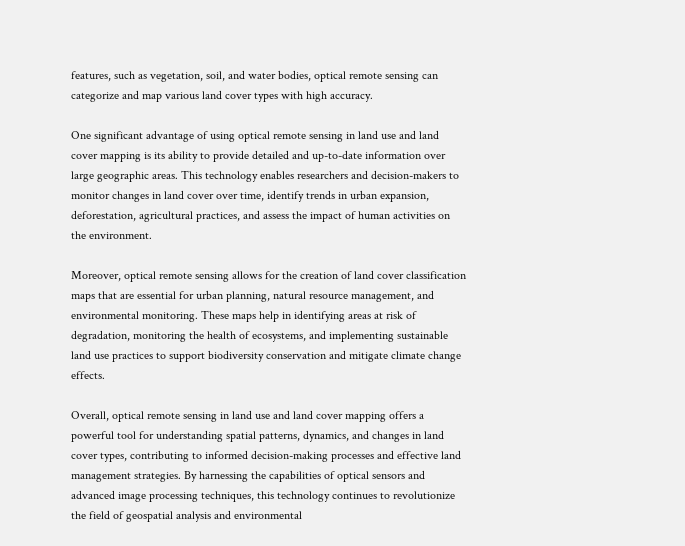features, such as vegetation, soil, and water bodies, optical remote sensing can categorize and map various land cover types with high accuracy.

One significant advantage of using optical remote sensing in land use and land cover mapping is its ability to provide detailed and up-to-date information over large geographic areas. This technology enables researchers and decision-makers to monitor changes in land cover over time, identify trends in urban expansion, deforestation, agricultural practices, and assess the impact of human activities on the environment.

Moreover, optical remote sensing allows for the creation of land cover classification maps that are essential for urban planning, natural resource management, and environmental monitoring. These maps help in identifying areas at risk of degradation, monitoring the health of ecosystems, and implementing sustainable land use practices to support biodiversity conservation and mitigate climate change effects.

Overall, optical remote sensing in land use and land cover mapping offers a powerful tool for understanding spatial patterns, dynamics, and changes in land cover types, contributing to informed decision-making processes and effective land management strategies. By harnessing the capabilities of optical sensors and advanced image processing techniques, this technology continues to revolutionize the field of geospatial analysis and environmental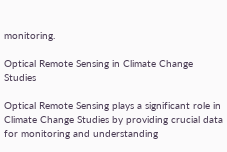monitoring.

Optical Remote Sensing in Climate Change Studies

Optical Remote Sensing plays a significant role in Climate Change Studies by providing crucial data for monitoring and understanding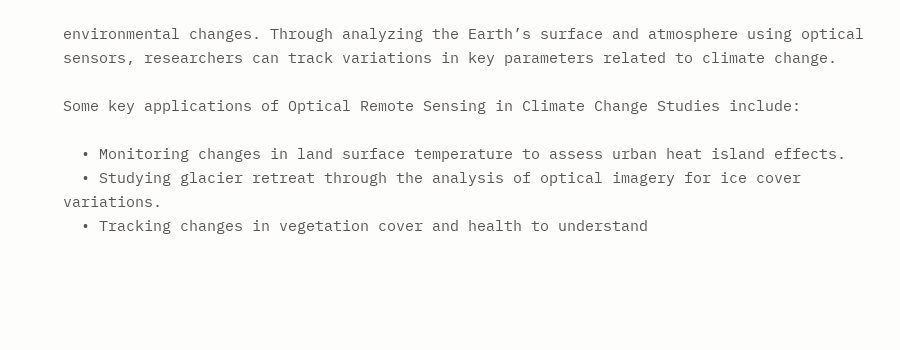environmental changes. Through analyzing the Earth’s surface and atmosphere using optical sensors, researchers can track variations in key parameters related to climate change.

Some key applications of Optical Remote Sensing in Climate Change Studies include:

  • Monitoring changes in land surface temperature to assess urban heat island effects.
  • Studying glacier retreat through the analysis of optical imagery for ice cover variations.
  • Tracking changes in vegetation cover and health to understand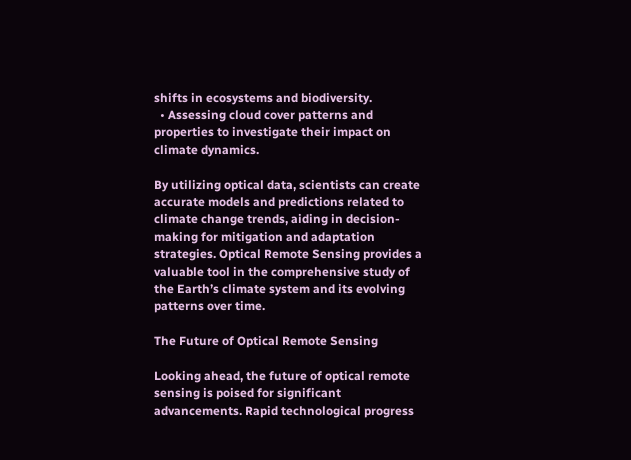shifts in ecosystems and biodiversity.
  • Assessing cloud cover patterns and properties to investigate their impact on climate dynamics.

By utilizing optical data, scientists can create accurate models and predictions related to climate change trends, aiding in decision-making for mitigation and adaptation strategies. Optical Remote Sensing provides a valuable tool in the comprehensive study of the Earth’s climate system and its evolving patterns over time.

The Future of Optical Remote Sensing

Looking ahead, the future of optical remote sensing is poised for significant advancements. Rapid technological progress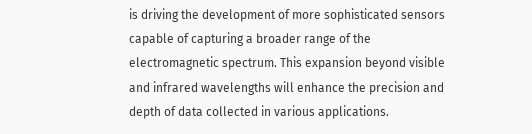is driving the development of more sophisticated sensors capable of capturing a broader range of the electromagnetic spectrum. This expansion beyond visible and infrared wavelengths will enhance the precision and depth of data collected in various applications.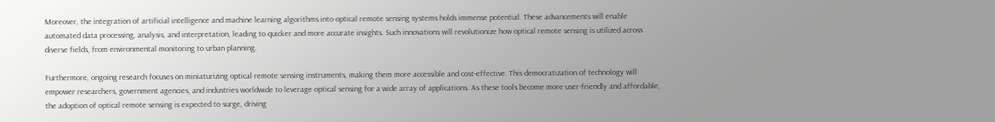Moreover, the integration of artificial intelligence and machine learning algorithms into optical remote sensing systems holds immense potential. These advancements will enable automated data processing, analysis, and interpretation, leading to quicker and more accurate insights. Such innovations will revolutionize how optical remote sensing is utilized across diverse fields, from environmental monitoring to urban planning.

Furthermore, ongoing research focuses on miniaturizing optical remote sensing instruments, making them more accessible and cost-effective. This democratization of technology will empower researchers, government agencies, and industries worldwide to leverage optical sensing for a wide array of applications. As these tools become more user-friendly and affordable, the adoption of optical remote sensing is expected to surge, driving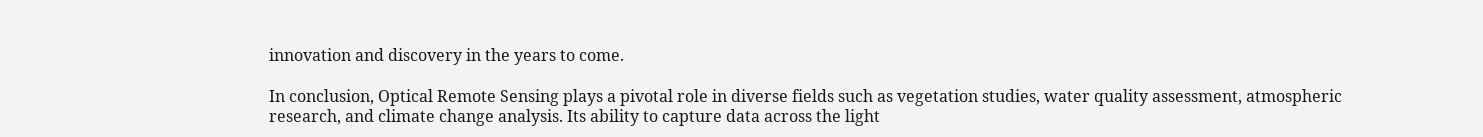innovation and discovery in the years to come.

In conclusion, Optical Remote Sensing plays a pivotal role in diverse fields such as vegetation studies, water quality assessment, atmospheric research, and climate change analysis. Its ability to capture data across the light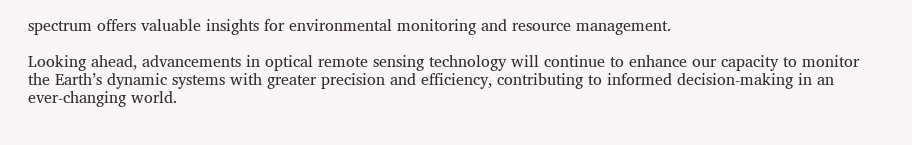spectrum offers valuable insights for environmental monitoring and resource management.

Looking ahead, advancements in optical remote sensing technology will continue to enhance our capacity to monitor the Earth’s dynamic systems with greater precision and efficiency, contributing to informed decision-making in an ever-changing world.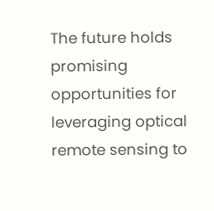The future holds promising opportunities for leveraging optical remote sensing to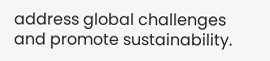address global challenges and promote sustainability.